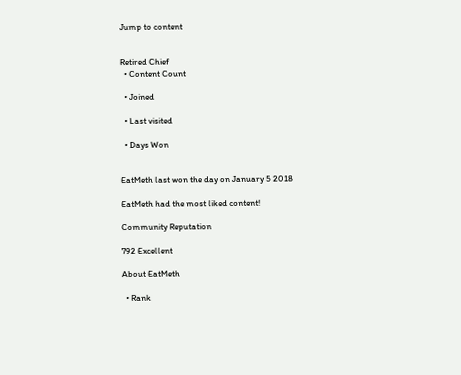Jump to content


Retired Chief
  • Content Count

  • Joined

  • Last visited

  • Days Won


EatMeth last won the day on January 5 2018

EatMeth had the most liked content!

Community Reputation

792 Excellent

About EatMeth

  • Rank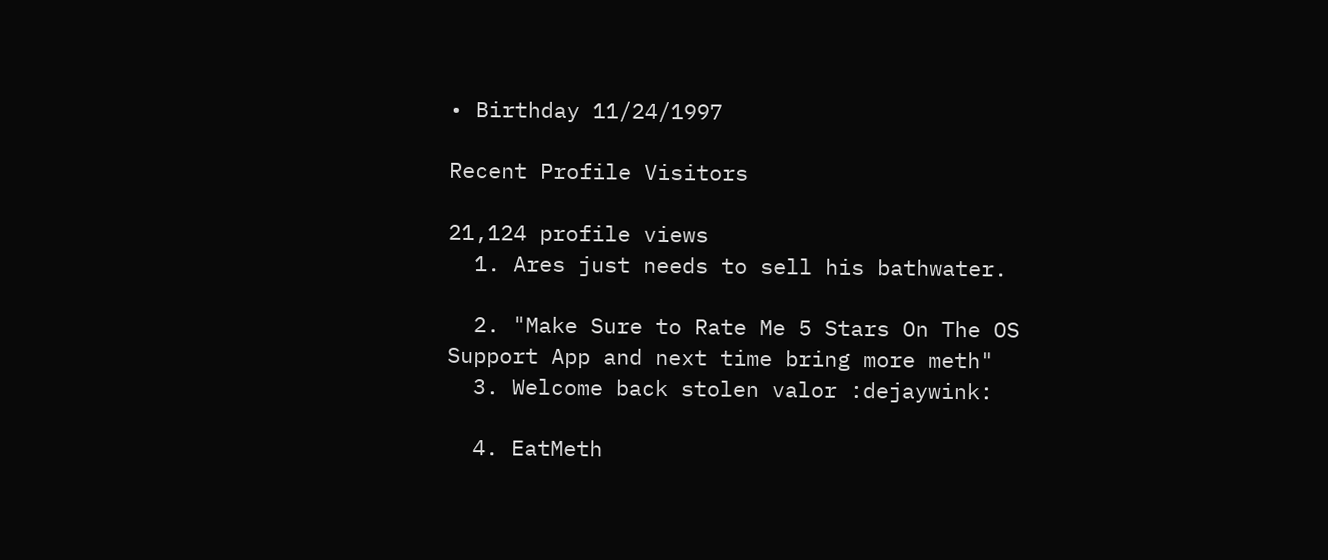• Birthday 11/24/1997

Recent Profile Visitors

21,124 profile views
  1. Ares just needs to sell his bathwater.

  2. "Make Sure to Rate Me 5 Stars On The OS Support App and next time bring more meth"
  3. Welcome back stolen valor :dejaywink:

  4. EatMeth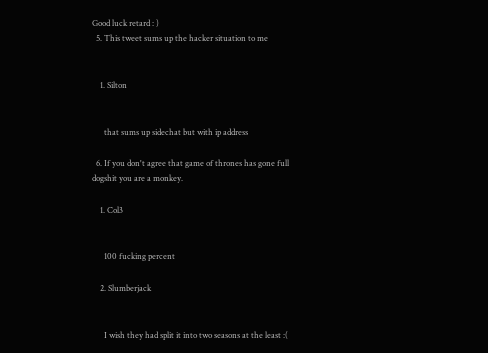Good luck retard : )
  5. This tweet sums up the hacker situation to me


    1. Silton


      that sums up sidechat but with ip address

  6. If you don't agree that game of thrones has gone full dogshit you are a monkey.

    1. Col3


      100 fucking percent

    2. Slumberjack


      I wish they had split it into two seasons at the least :(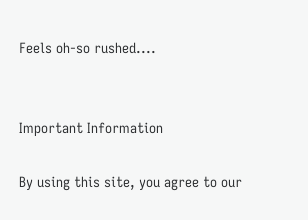Feels oh-so rushed....


Important Information

By using this site, you agree to our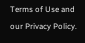Terms of Use and our Privacy Policy.